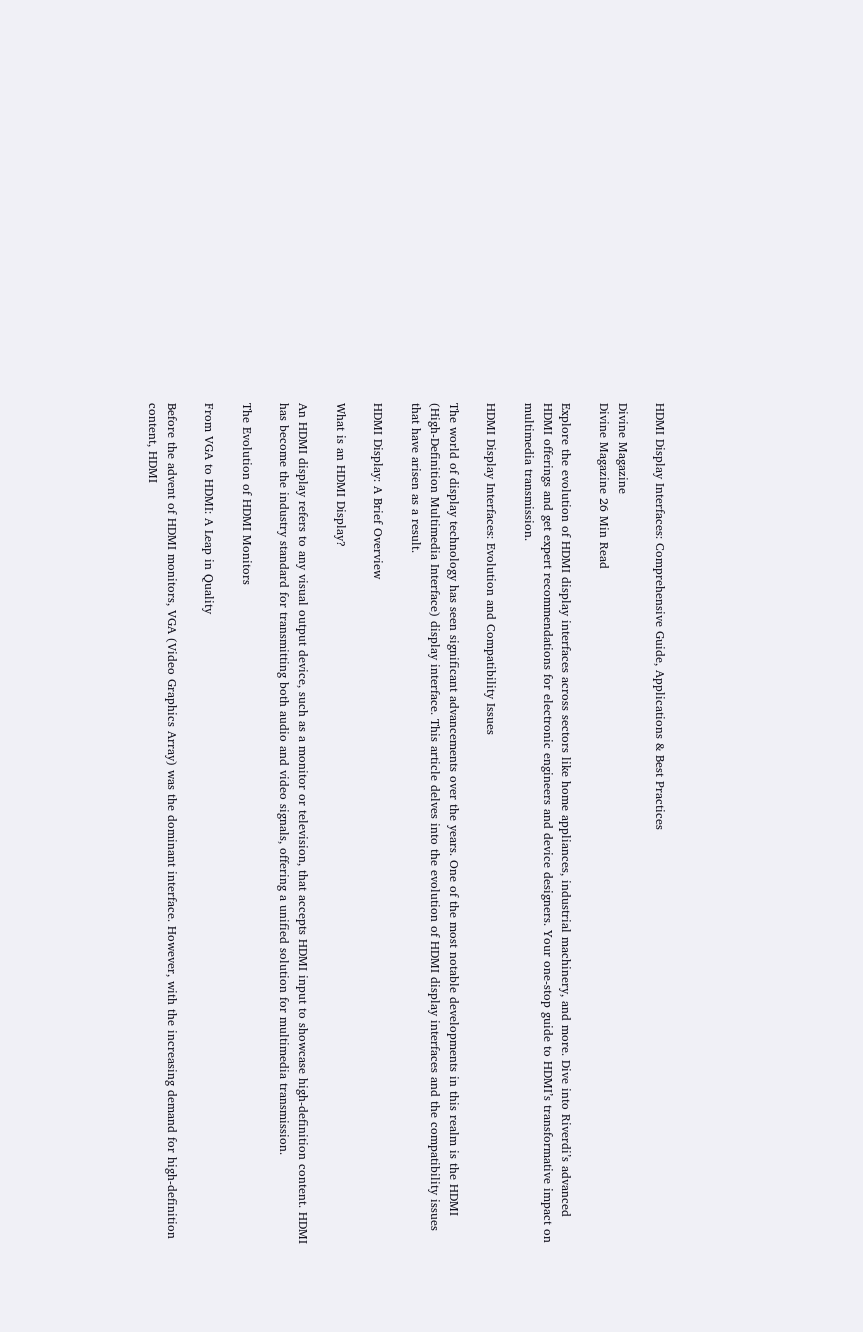HDMI Display Interfaces: Comprehensive Guide, Applications & Best Practices

Divine Magazine
Divine Magazine 26 Min Read

Explore the evolution of HDMI display interfaces across sectors like home appliances, industrial machinery, and more. Dive into Riverdi’s advanced HDMI offerings and get expert recommendations for electronic engineers and device designers. Your one-stop guide to HDMI’s transformative impact on multimedia transmission.

HDMI Display Interfaces: Evolution and Compatibility Issues

The world of display technology has seen significant advancements over the years. One of the most notable developments in this realm is the HDMI (High-Definition Multimedia Interface) display interface. This article delves into the evolution of HDMI display interfaces and the compatibility issues that have arisen as a result.

HDMI Display: A Brief Overview

What is an HDMI Display?

An HDMI display refers to any visual output device, such as a monitor or television, that accepts HDMI input to showcase high-definition content. HDMI has become the industry standard for transmitting both audio and video signals, offering a unified solution for multimedia transmission.

The Evolution of HDMI Monitors

From VGA to HDMI: A Leap in Quality

Before the advent of HDMI monitors, VGA (Video Graphics Array) was the dominant interface. However, with the increasing demand for high-definition content, HDMI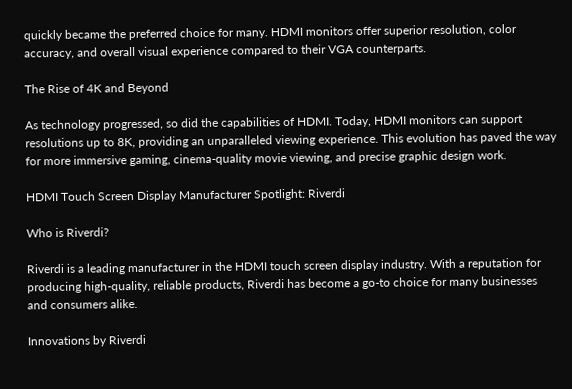quickly became the preferred choice for many. HDMI monitors offer superior resolution, color accuracy, and overall visual experience compared to their VGA counterparts.

The Rise of 4K and Beyond

As technology progressed, so did the capabilities of HDMI. Today, HDMI monitors can support resolutions up to 8K, providing an unparalleled viewing experience. This evolution has paved the way for more immersive gaming, cinema-quality movie viewing, and precise graphic design work.

HDMI Touch Screen Display Manufacturer Spotlight: Riverdi

Who is Riverdi?

Riverdi is a leading manufacturer in the HDMI touch screen display industry. With a reputation for producing high-quality, reliable products, Riverdi has become a go-to choice for many businesses and consumers alike.

Innovations by Riverdi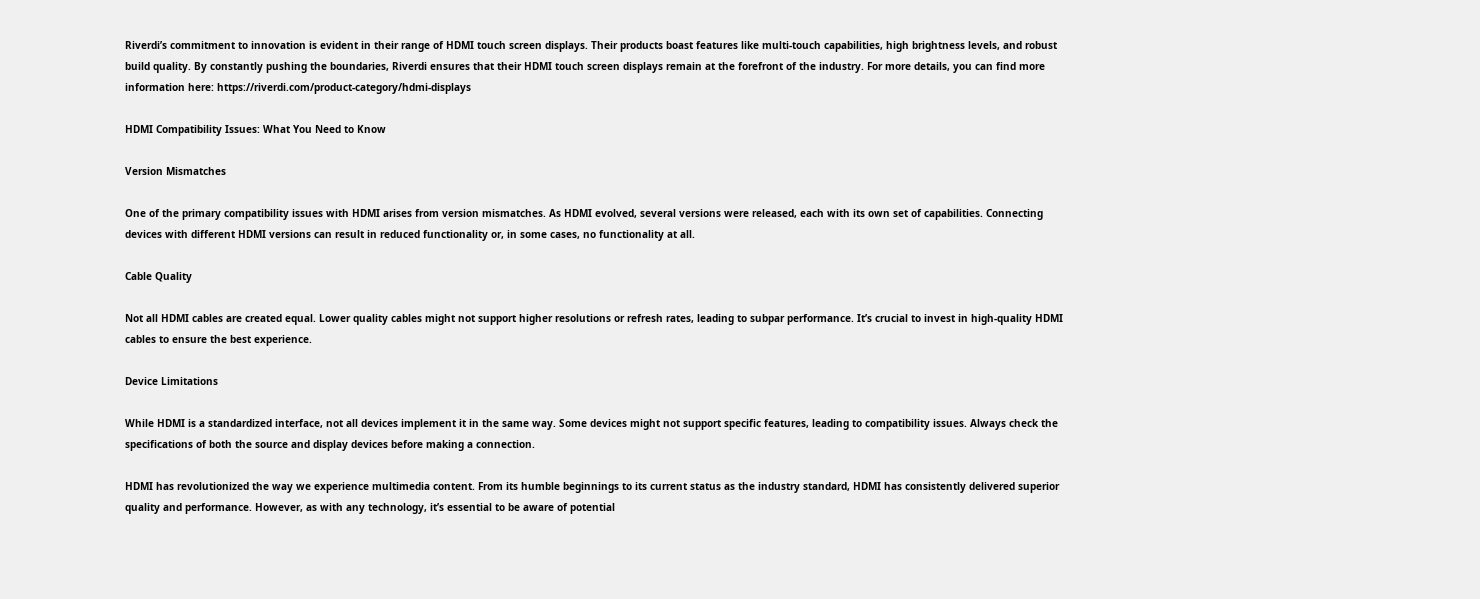Riverdi’s commitment to innovation is evident in their range of HDMI touch screen displays. Their products boast features like multi-touch capabilities, high brightness levels, and robust build quality. By constantly pushing the boundaries, Riverdi ensures that their HDMI touch screen displays remain at the forefront of the industry. For more details, you can find more information here: https://riverdi.com/product-category/hdmi-displays

HDMI Compatibility Issues: What You Need to Know

Version Mismatches

One of the primary compatibility issues with HDMI arises from version mismatches. As HDMI evolved, several versions were released, each with its own set of capabilities. Connecting devices with different HDMI versions can result in reduced functionality or, in some cases, no functionality at all.

Cable Quality

Not all HDMI cables are created equal. Lower quality cables might not support higher resolutions or refresh rates, leading to subpar performance. It’s crucial to invest in high-quality HDMI cables to ensure the best experience.

Device Limitations

While HDMI is a standardized interface, not all devices implement it in the same way. Some devices might not support specific features, leading to compatibility issues. Always check the specifications of both the source and display devices before making a connection.

HDMI has revolutionized the way we experience multimedia content. From its humble beginnings to its current status as the industry standard, HDMI has consistently delivered superior quality and performance. However, as with any technology, it’s essential to be aware of potential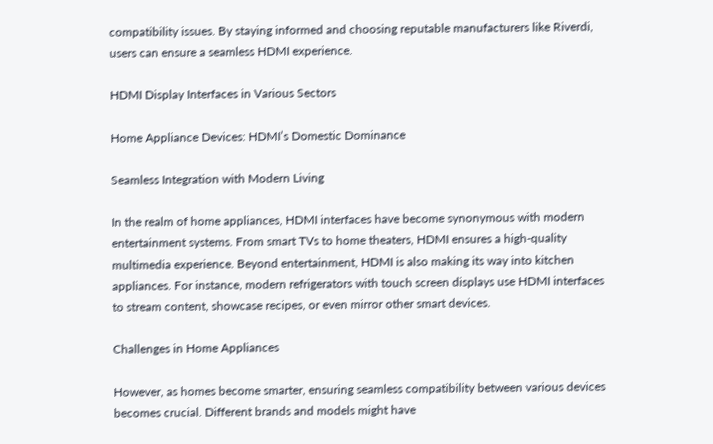compatibility issues. By staying informed and choosing reputable manufacturers like Riverdi, users can ensure a seamless HDMI experience.

HDMI Display Interfaces in Various Sectors

Home Appliance Devices: HDMI’s Domestic Dominance

Seamless Integration with Modern Living

In the realm of home appliances, HDMI interfaces have become synonymous with modern entertainment systems. From smart TVs to home theaters, HDMI ensures a high-quality multimedia experience. Beyond entertainment, HDMI is also making its way into kitchen appliances. For instance, modern refrigerators with touch screen displays use HDMI interfaces to stream content, showcase recipes, or even mirror other smart devices.

Challenges in Home Appliances

However, as homes become smarter, ensuring seamless compatibility between various devices becomes crucial. Different brands and models might have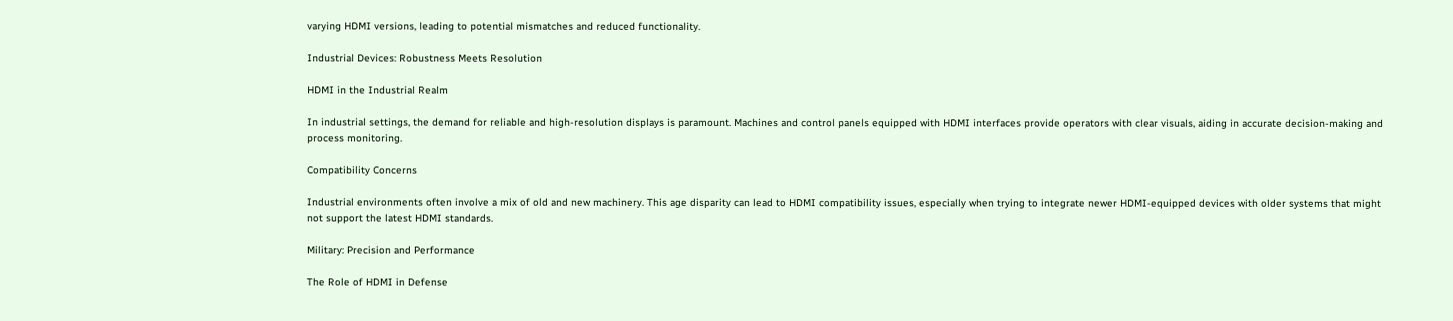varying HDMI versions, leading to potential mismatches and reduced functionality.

Industrial Devices: Robustness Meets Resolution

HDMI in the Industrial Realm

In industrial settings, the demand for reliable and high-resolution displays is paramount. Machines and control panels equipped with HDMI interfaces provide operators with clear visuals, aiding in accurate decision-making and process monitoring.

Compatibility Concerns

Industrial environments often involve a mix of old and new machinery. This age disparity can lead to HDMI compatibility issues, especially when trying to integrate newer HDMI-equipped devices with older systems that might not support the latest HDMI standards.

Military: Precision and Performance

The Role of HDMI in Defense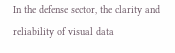In the defense sector, the clarity and reliability of visual data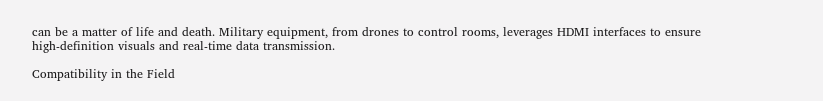can be a matter of life and death. Military equipment, from drones to control rooms, leverages HDMI interfaces to ensure high-definition visuals and real-time data transmission.

Compatibility in the Field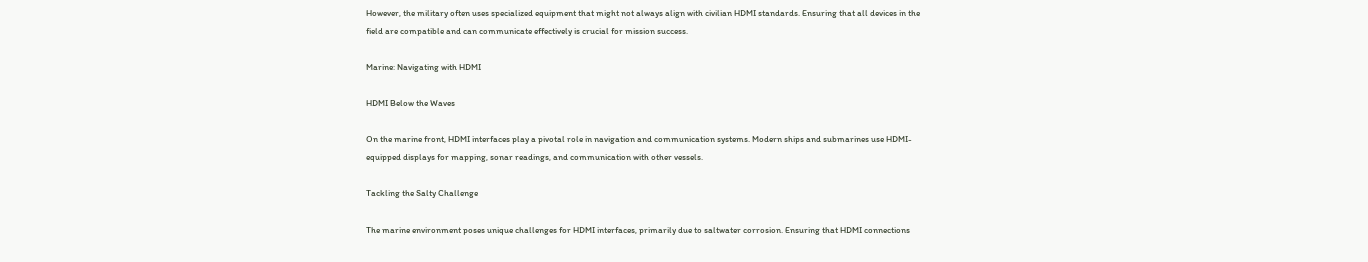However, the military often uses specialized equipment that might not always align with civilian HDMI standards. Ensuring that all devices in the field are compatible and can communicate effectively is crucial for mission success.

Marine: Navigating with HDMI

HDMI Below the Waves

On the marine front, HDMI interfaces play a pivotal role in navigation and communication systems. Modern ships and submarines use HDMI-equipped displays for mapping, sonar readings, and communication with other vessels.

Tackling the Salty Challenge

The marine environment poses unique challenges for HDMI interfaces, primarily due to saltwater corrosion. Ensuring that HDMI connections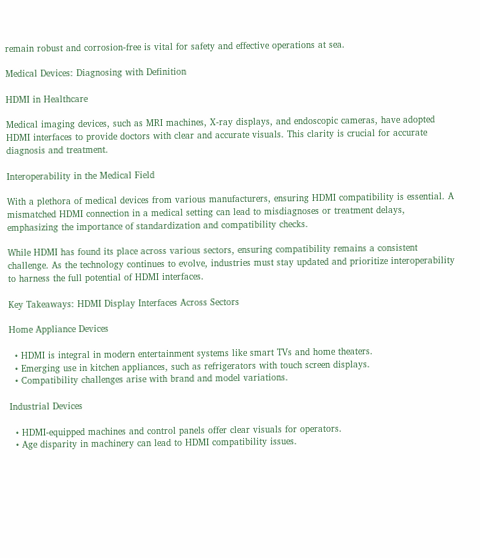remain robust and corrosion-free is vital for safety and effective operations at sea.

Medical Devices: Diagnosing with Definition

HDMI in Healthcare

Medical imaging devices, such as MRI machines, X-ray displays, and endoscopic cameras, have adopted HDMI interfaces to provide doctors with clear and accurate visuals. This clarity is crucial for accurate diagnosis and treatment.

Interoperability in the Medical Field

With a plethora of medical devices from various manufacturers, ensuring HDMI compatibility is essential. A mismatched HDMI connection in a medical setting can lead to misdiagnoses or treatment delays, emphasizing the importance of standardization and compatibility checks.

While HDMI has found its place across various sectors, ensuring compatibility remains a consistent challenge. As the technology continues to evolve, industries must stay updated and prioritize interoperability to harness the full potential of HDMI interfaces.

Key Takeaways: HDMI Display Interfaces Across Sectors

Home Appliance Devices

  • HDMI is integral in modern entertainment systems like smart TVs and home theaters.
  • Emerging use in kitchen appliances, such as refrigerators with touch screen displays.
  • Compatibility challenges arise with brand and model variations.

Industrial Devices

  • HDMI-equipped machines and control panels offer clear visuals for operators.
  • Age disparity in machinery can lead to HDMI compatibility issues.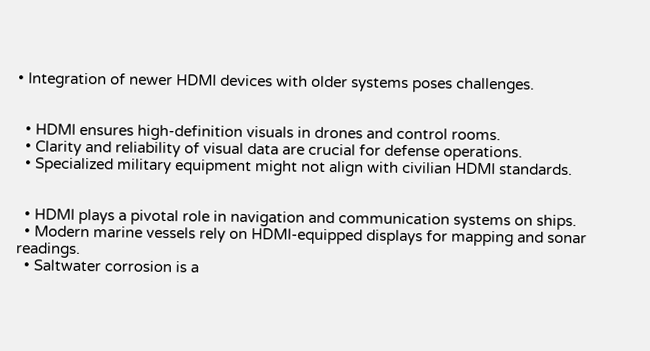• Integration of newer HDMI devices with older systems poses challenges.


  • HDMI ensures high-definition visuals in drones and control rooms.
  • Clarity and reliability of visual data are crucial for defense operations.
  • Specialized military equipment might not align with civilian HDMI standards.


  • HDMI plays a pivotal role in navigation and communication systems on ships.
  • Modern marine vessels rely on HDMI-equipped displays for mapping and sonar readings.
  • Saltwater corrosion is a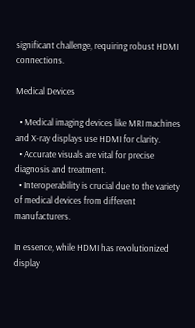significant challenge, requiring robust HDMI connections.

Medical Devices

  • Medical imaging devices like MRI machines and X-ray displays use HDMI for clarity.
  • Accurate visuals are vital for precise diagnosis and treatment.
  • Interoperability is crucial due to the variety of medical devices from different manufacturers.

In essence, while HDMI has revolutionized display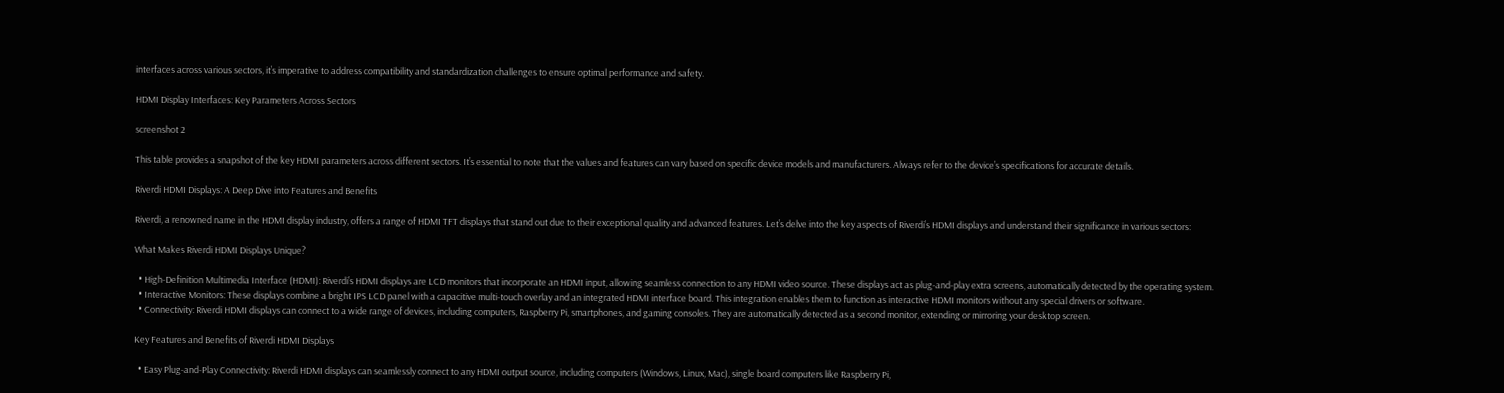interfaces across various sectors, it’s imperative to address compatibility and standardization challenges to ensure optimal performance and safety.

HDMI Display Interfaces: Key Parameters Across Sectors

screenshot 2

This table provides a snapshot of the key HDMI parameters across different sectors. It’s essential to note that the values and features can vary based on specific device models and manufacturers. Always refer to the device’s specifications for accurate details.

Riverdi HDMI Displays: A Deep Dive into Features and Benefits

Riverdi, a renowned name in the HDMI display industry, offers a range of HDMI TFT displays that stand out due to their exceptional quality and advanced features. Let’s delve into the key aspects of Riverdi’s HDMI displays and understand their significance in various sectors:

What Makes Riverdi HDMI Displays Unique?

  • High-Definition Multimedia Interface (HDMI): Riverdi’s HDMI displays are LCD monitors that incorporate an HDMI input, allowing seamless connection to any HDMI video source. These displays act as plug-and-play extra screens, automatically detected by the operating system.
  • Interactive Monitors: These displays combine a bright IPS LCD panel with a capacitive multi-touch overlay and an integrated HDMI interface board. This integration enables them to function as interactive HDMI monitors without any special drivers or software.
  • Connectivity: Riverdi HDMI displays can connect to a wide range of devices, including computers, Raspberry Pi, smartphones, and gaming consoles. They are automatically detected as a second monitor, extending or mirroring your desktop screen.

Key Features and Benefits of Riverdi HDMI Displays

  • Easy Plug-and-Play Connectivity: Riverdi HDMI displays can seamlessly connect to any HDMI output source, including computers (Windows, Linux, Mac), single board computers like Raspberry Pi,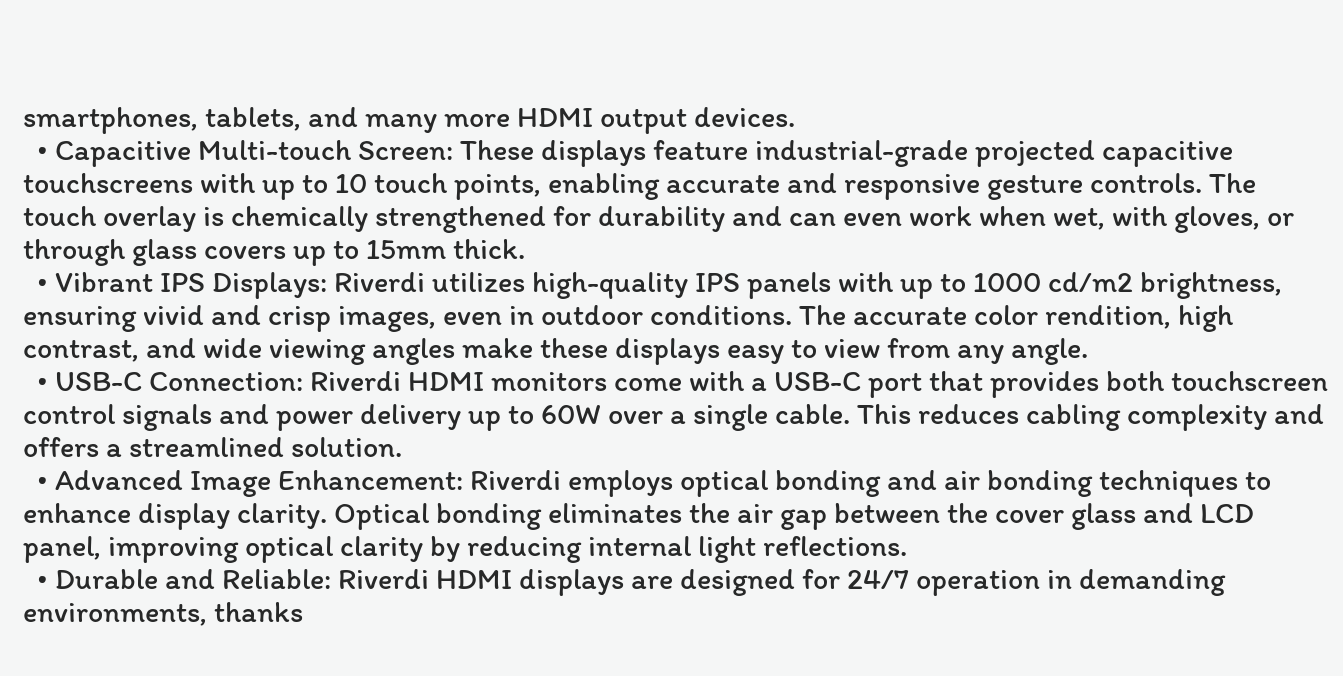smartphones, tablets, and many more HDMI output devices.
  • Capacitive Multi-touch Screen: These displays feature industrial-grade projected capacitive touchscreens with up to 10 touch points, enabling accurate and responsive gesture controls. The touch overlay is chemically strengthened for durability and can even work when wet, with gloves, or through glass covers up to 15mm thick.
  • Vibrant IPS Displays: Riverdi utilizes high-quality IPS panels with up to 1000 cd/m2 brightness, ensuring vivid and crisp images, even in outdoor conditions. The accurate color rendition, high contrast, and wide viewing angles make these displays easy to view from any angle.
  • USB-C Connection: Riverdi HDMI monitors come with a USB-C port that provides both touchscreen control signals and power delivery up to 60W over a single cable. This reduces cabling complexity and offers a streamlined solution.
  • Advanced Image Enhancement: Riverdi employs optical bonding and air bonding techniques to enhance display clarity. Optical bonding eliminates the air gap between the cover glass and LCD panel, improving optical clarity by reducing internal light reflections.
  • Durable and Reliable: Riverdi HDMI displays are designed for 24/7 operation in demanding environments, thanks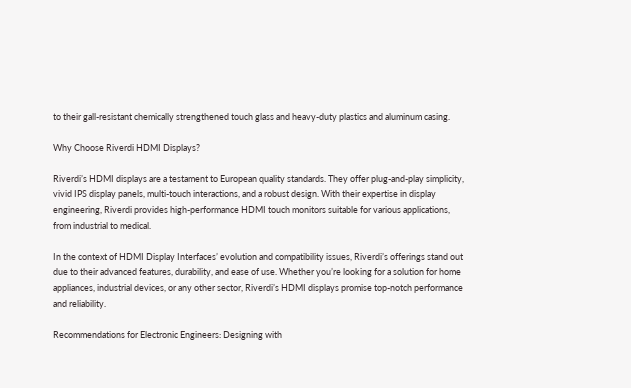to their gall-resistant chemically strengthened touch glass and heavy-duty plastics and aluminum casing.

Why Choose Riverdi HDMI Displays?

Riverdi’s HDMI displays are a testament to European quality standards. They offer plug-and-play simplicity, vivid IPS display panels, multi-touch interactions, and a robust design. With their expertise in display engineering, Riverdi provides high-performance HDMI touch monitors suitable for various applications, from industrial to medical.

In the context of HDMI Display Interfaces’ evolution and compatibility issues, Riverdi’s offerings stand out due to their advanced features, durability, and ease of use. Whether you’re looking for a solution for home appliances, industrial devices, or any other sector, Riverdi’s HDMI displays promise top-notch performance and reliability.

Recommendations for Electronic Engineers: Designing with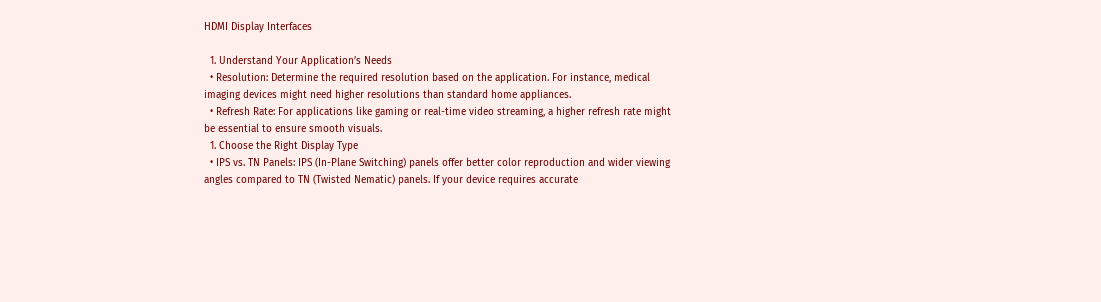HDMI Display Interfaces

  1. Understand Your Application’s Needs
  • Resolution: Determine the required resolution based on the application. For instance, medical imaging devices might need higher resolutions than standard home appliances.
  • Refresh Rate: For applications like gaming or real-time video streaming, a higher refresh rate might be essential to ensure smooth visuals.
  1. Choose the Right Display Type
  • IPS vs. TN Panels: IPS (In-Plane Switching) panels offer better color reproduction and wider viewing angles compared to TN (Twisted Nematic) panels. If your device requires accurate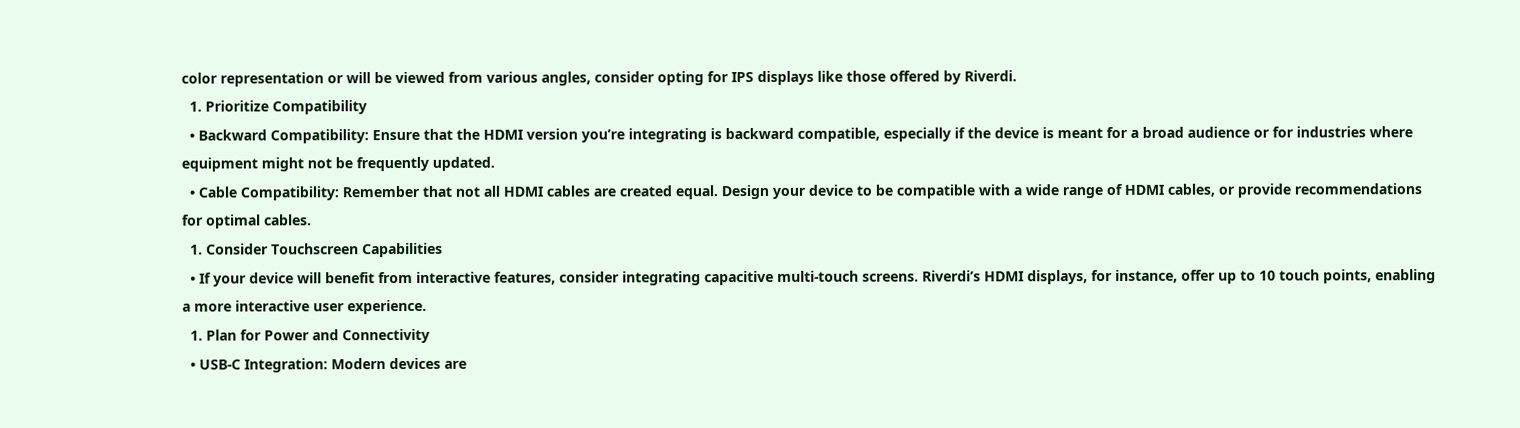color representation or will be viewed from various angles, consider opting for IPS displays like those offered by Riverdi.
  1. Prioritize Compatibility
  • Backward Compatibility: Ensure that the HDMI version you’re integrating is backward compatible, especially if the device is meant for a broad audience or for industries where equipment might not be frequently updated.
  • Cable Compatibility: Remember that not all HDMI cables are created equal. Design your device to be compatible with a wide range of HDMI cables, or provide recommendations for optimal cables.
  1. Consider Touchscreen Capabilities
  • If your device will benefit from interactive features, consider integrating capacitive multi-touch screens. Riverdi’s HDMI displays, for instance, offer up to 10 touch points, enabling a more interactive user experience.
  1. Plan for Power and Connectivity
  • USB-C Integration: Modern devices are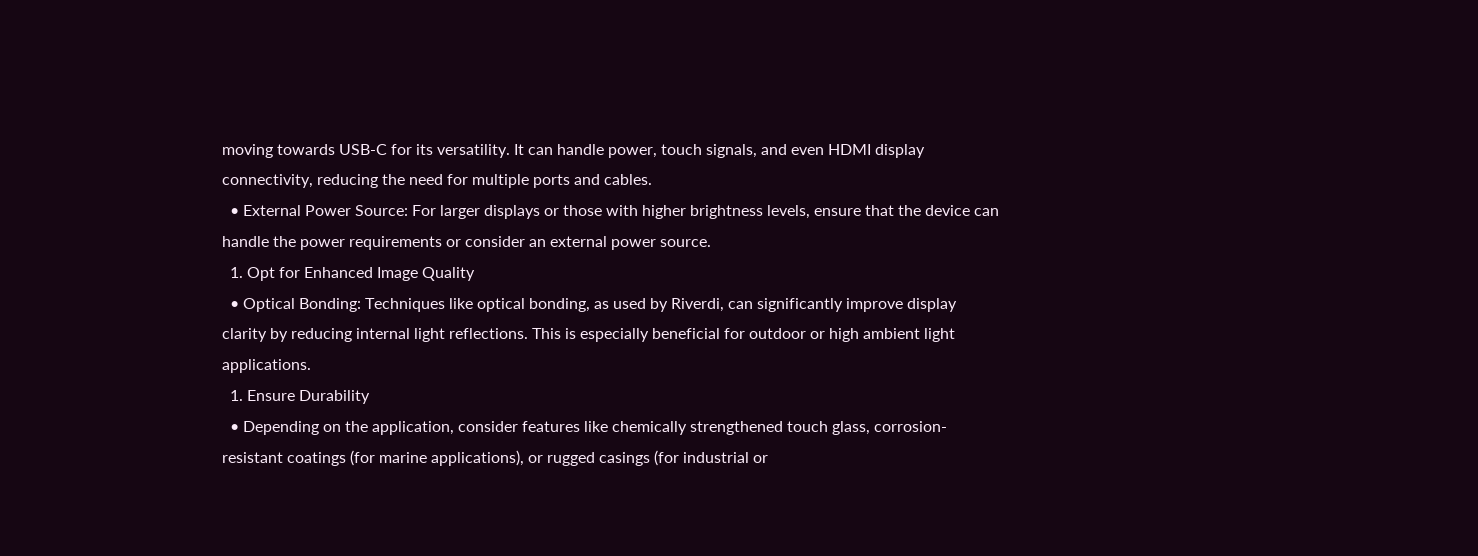moving towards USB-C for its versatility. It can handle power, touch signals, and even HDMI display connectivity, reducing the need for multiple ports and cables.
  • External Power Source: For larger displays or those with higher brightness levels, ensure that the device can handle the power requirements or consider an external power source.
  1. Opt for Enhanced Image Quality
  • Optical Bonding: Techniques like optical bonding, as used by Riverdi, can significantly improve display clarity by reducing internal light reflections. This is especially beneficial for outdoor or high ambient light applications.
  1. Ensure Durability
  • Depending on the application, consider features like chemically strengthened touch glass, corrosion-resistant coatings (for marine applications), or rugged casings (for industrial or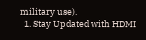military use).
  1. Stay Updated with HDMI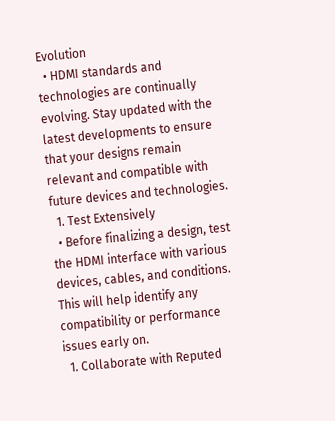Evolution
  • HDMI standards and technologies are continually evolving. Stay updated with the latest developments to ensure that your designs remain relevant and compatible with future devices and technologies.
  1. Test Extensively
  • Before finalizing a design, test the HDMI interface with various devices, cables, and conditions. This will help identify any compatibility or performance issues early on.
  1. Collaborate with Reputed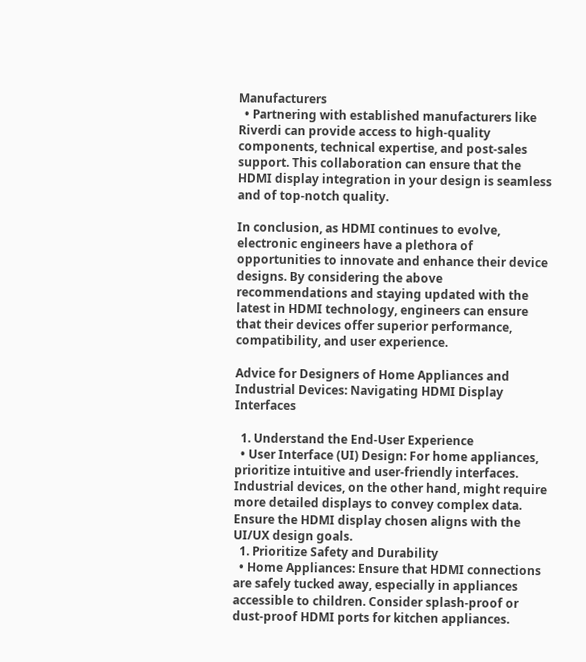Manufacturers
  • Partnering with established manufacturers like Riverdi can provide access to high-quality components, technical expertise, and post-sales support. This collaboration can ensure that the HDMI display integration in your design is seamless and of top-notch quality.

In conclusion, as HDMI continues to evolve, electronic engineers have a plethora of opportunities to innovate and enhance their device designs. By considering the above recommendations and staying updated with the latest in HDMI technology, engineers can ensure that their devices offer superior performance, compatibility, and user experience.

Advice for Designers of Home Appliances and Industrial Devices: Navigating HDMI Display Interfaces

  1. Understand the End-User Experience
  • User Interface (UI) Design: For home appliances, prioritize intuitive and user-friendly interfaces. Industrial devices, on the other hand, might require more detailed displays to convey complex data. Ensure the HDMI display chosen aligns with the UI/UX design goals.
  1. Prioritize Safety and Durability
  • Home Appliances: Ensure that HDMI connections are safely tucked away, especially in appliances accessible to children. Consider splash-proof or dust-proof HDMI ports for kitchen appliances.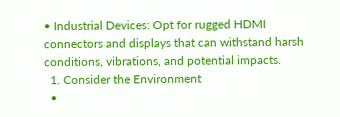• Industrial Devices: Opt for rugged HDMI connectors and displays that can withstand harsh conditions, vibrations, and potential impacts.
  1. Consider the Environment
  •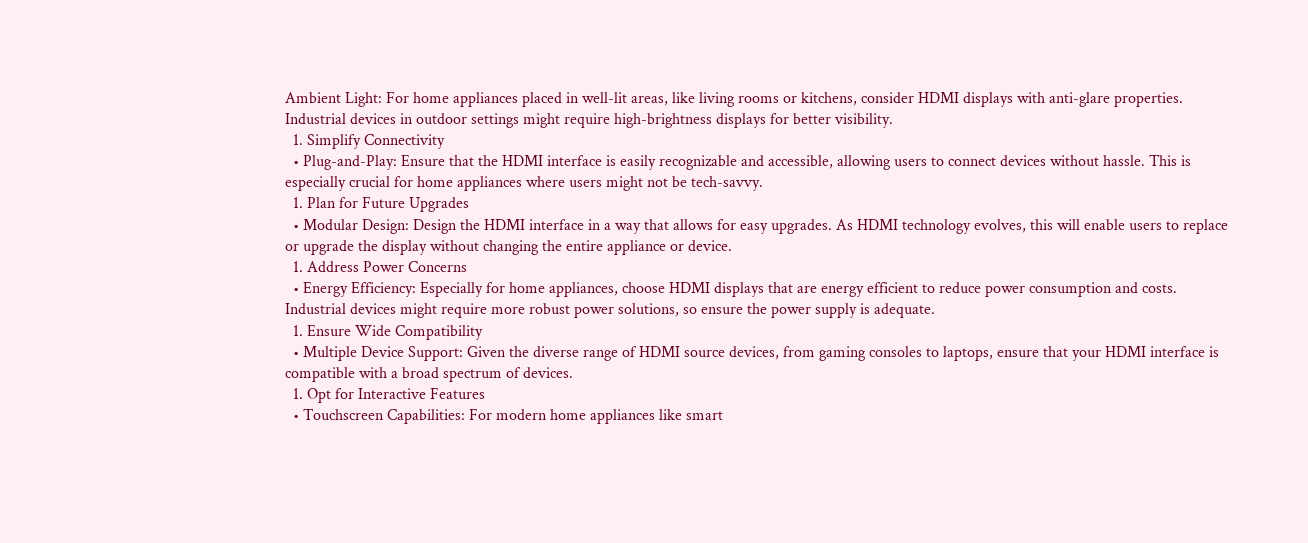Ambient Light: For home appliances placed in well-lit areas, like living rooms or kitchens, consider HDMI displays with anti-glare properties. Industrial devices in outdoor settings might require high-brightness displays for better visibility.
  1. Simplify Connectivity
  • Plug-and-Play: Ensure that the HDMI interface is easily recognizable and accessible, allowing users to connect devices without hassle. This is especially crucial for home appliances where users might not be tech-savvy.
  1. Plan for Future Upgrades
  • Modular Design: Design the HDMI interface in a way that allows for easy upgrades. As HDMI technology evolves, this will enable users to replace or upgrade the display without changing the entire appliance or device.
  1. Address Power Concerns
  • Energy Efficiency: Especially for home appliances, choose HDMI displays that are energy efficient to reduce power consumption and costs. Industrial devices might require more robust power solutions, so ensure the power supply is adequate.
  1. Ensure Wide Compatibility
  • Multiple Device Support: Given the diverse range of HDMI source devices, from gaming consoles to laptops, ensure that your HDMI interface is compatible with a broad spectrum of devices.
  1. Opt for Interactive Features
  • Touchscreen Capabilities: For modern home appliances like smart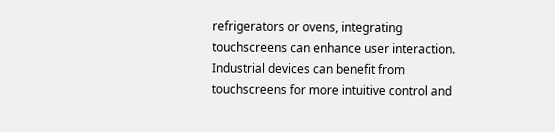refrigerators or ovens, integrating touchscreens can enhance user interaction. Industrial devices can benefit from touchscreens for more intuitive control and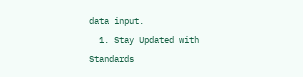data input.
  1. Stay Updated with Standards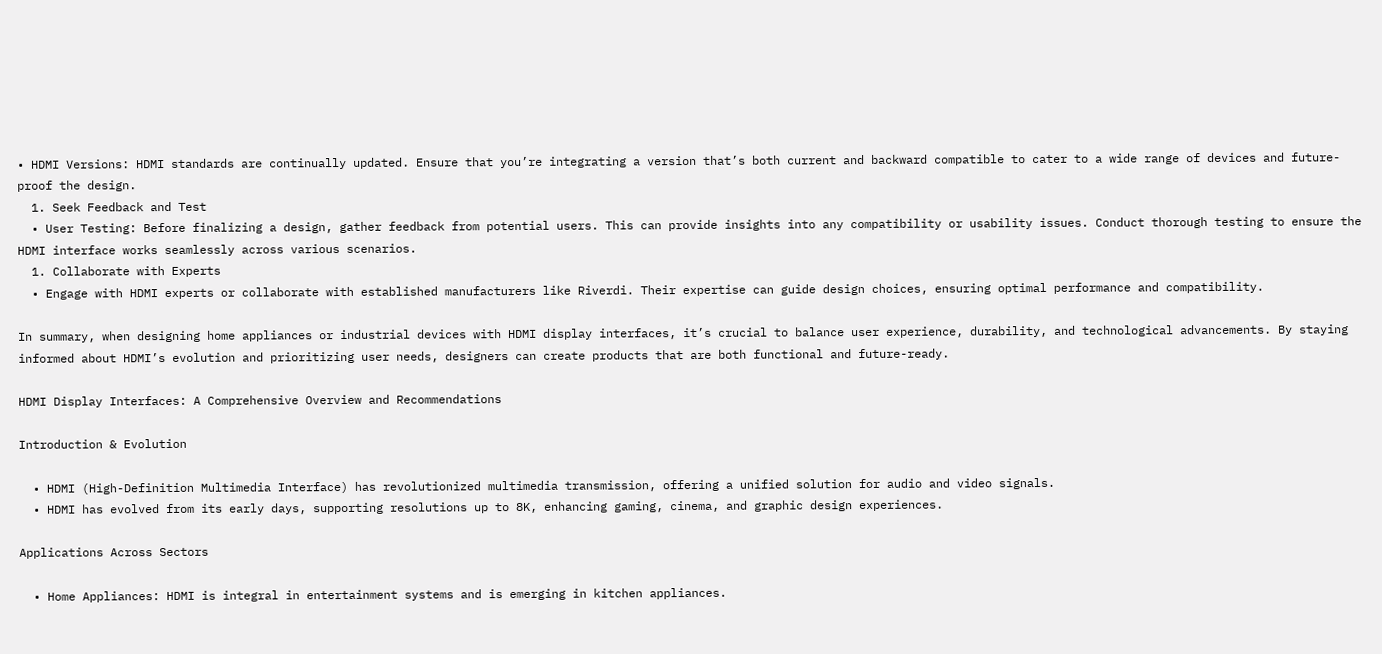• HDMI Versions: HDMI standards are continually updated. Ensure that you’re integrating a version that’s both current and backward compatible to cater to a wide range of devices and future-proof the design.
  1. Seek Feedback and Test
  • User Testing: Before finalizing a design, gather feedback from potential users. This can provide insights into any compatibility or usability issues. Conduct thorough testing to ensure the HDMI interface works seamlessly across various scenarios.
  1. Collaborate with Experts
  • Engage with HDMI experts or collaborate with established manufacturers like Riverdi. Their expertise can guide design choices, ensuring optimal performance and compatibility.

In summary, when designing home appliances or industrial devices with HDMI display interfaces, it’s crucial to balance user experience, durability, and technological advancements. By staying informed about HDMI’s evolution and prioritizing user needs, designers can create products that are both functional and future-ready.

HDMI Display Interfaces: A Comprehensive Overview and Recommendations

Introduction & Evolution

  • HDMI (High-Definition Multimedia Interface) has revolutionized multimedia transmission, offering a unified solution for audio and video signals.
  • HDMI has evolved from its early days, supporting resolutions up to 8K, enhancing gaming, cinema, and graphic design experiences.

Applications Across Sectors

  • Home Appliances: HDMI is integral in entertainment systems and is emerging in kitchen appliances.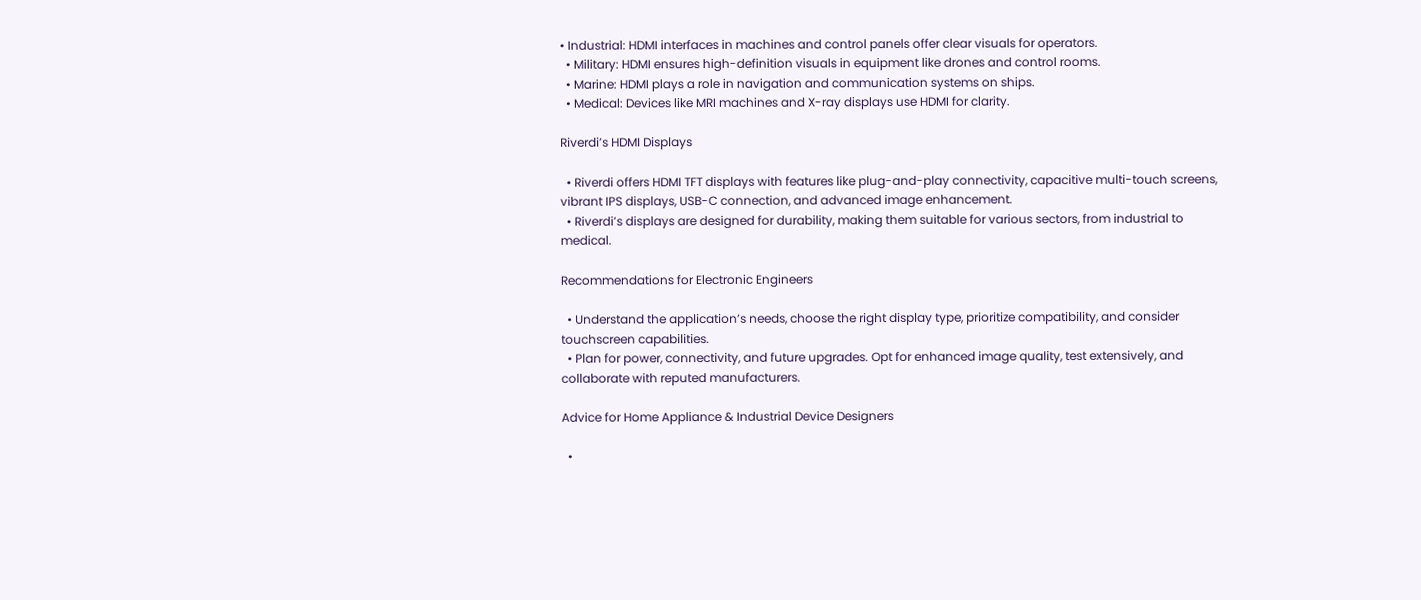• Industrial: HDMI interfaces in machines and control panels offer clear visuals for operators.
  • Military: HDMI ensures high-definition visuals in equipment like drones and control rooms.
  • Marine: HDMI plays a role in navigation and communication systems on ships.
  • Medical: Devices like MRI machines and X-ray displays use HDMI for clarity.

Riverdi’s HDMI Displays

  • Riverdi offers HDMI TFT displays with features like plug-and-play connectivity, capacitive multi-touch screens, vibrant IPS displays, USB-C connection, and advanced image enhancement.
  • Riverdi’s displays are designed for durability, making them suitable for various sectors, from industrial to medical.

Recommendations for Electronic Engineers

  • Understand the application’s needs, choose the right display type, prioritize compatibility, and consider touchscreen capabilities.
  • Plan for power, connectivity, and future upgrades. Opt for enhanced image quality, test extensively, and collaborate with reputed manufacturers.

Advice for Home Appliance & Industrial Device Designers

  •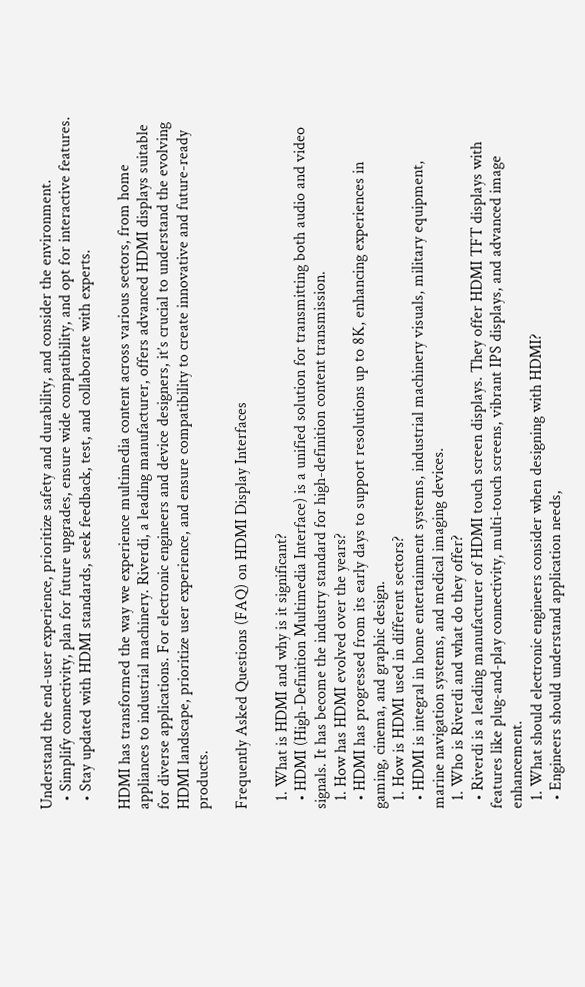Understand the end-user experience, prioritize safety and durability, and consider the environment.
  • Simplify connectivity, plan for future upgrades, ensure wide compatibility, and opt for interactive features.
  • Stay updated with HDMI standards, seek feedback, test, and collaborate with experts.

HDMI has transformed the way we experience multimedia content across various sectors, from home appliances to industrial machinery. Riverdi, a leading manufacturer, offers advanced HDMI displays suitable for diverse applications. For electronic engineers and device designers, it’s crucial to understand the evolving HDMI landscape, prioritize user experience, and ensure compatibility to create innovative and future-ready products.

Frequently Asked Questions (FAQ) on HDMI Display Interfaces

  1. What is HDMI and why is it significant?
  • HDMI (High-Definition Multimedia Interface) is a unified solution for transmitting both audio and video signals. It has become the industry standard for high-definition content transmission.
  1. How has HDMI evolved over the years?
  • HDMI has progressed from its early days to support resolutions up to 8K, enhancing experiences in gaming, cinema, and graphic design.
  1. How is HDMI used in different sectors?
  • HDMI is integral in home entertainment systems, industrial machinery visuals, military equipment, marine navigation systems, and medical imaging devices.
  1. Who is Riverdi and what do they offer?
  • Riverdi is a leading manufacturer of HDMI touch screen displays. They offer HDMI TFT displays with features like plug-and-play connectivity, multi-touch screens, vibrant IPS displays, and advanced image enhancement.
  1. What should electronic engineers consider when designing with HDMI?
  • Engineers should understand application needs,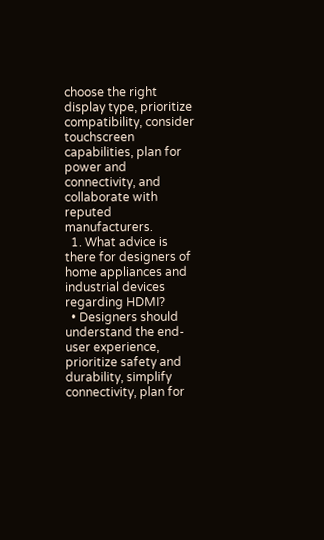choose the right display type, prioritize compatibility, consider touchscreen capabilities, plan for power and connectivity, and collaborate with reputed manufacturers.
  1. What advice is there for designers of home appliances and industrial devices regarding HDMI?
  • Designers should understand the end-user experience, prioritize safety and durability, simplify connectivity, plan for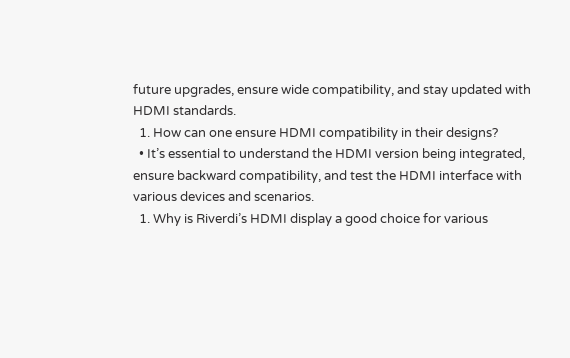future upgrades, ensure wide compatibility, and stay updated with HDMI standards.
  1. How can one ensure HDMI compatibility in their designs?
  • It’s essential to understand the HDMI version being integrated, ensure backward compatibility, and test the HDMI interface with various devices and scenarios.
  1. Why is Riverdi’s HDMI display a good choice for various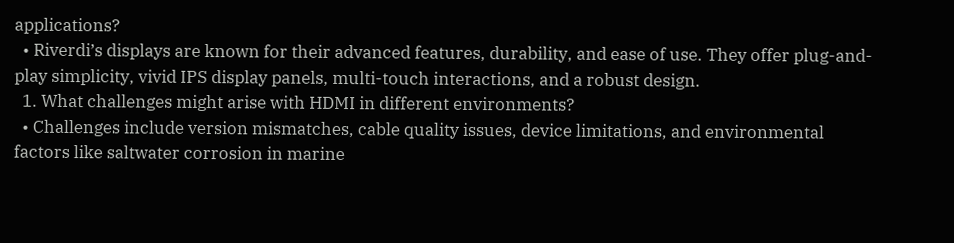applications?
  • Riverdi’s displays are known for their advanced features, durability, and ease of use. They offer plug-and-play simplicity, vivid IPS display panels, multi-touch interactions, and a robust design.
  1. What challenges might arise with HDMI in different environments?
  • Challenges include version mismatches, cable quality issues, device limitations, and environmental factors like saltwater corrosion in marine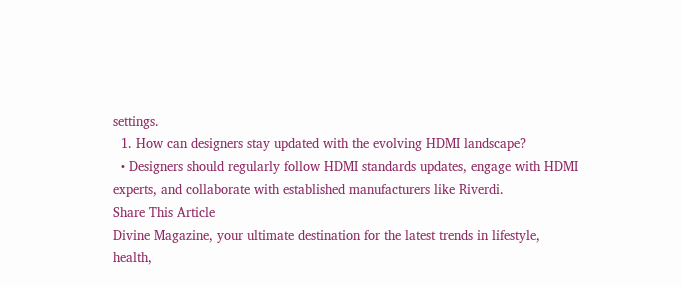settings.
  1. How can designers stay updated with the evolving HDMI landscape?
  • Designers should regularly follow HDMI standards updates, engage with HDMI experts, and collaborate with established manufacturers like Riverdi.
Share This Article
Divine Magazine, your ultimate destination for the latest trends in lifestyle, health,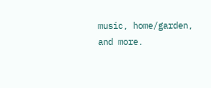music, home/garden, and more.